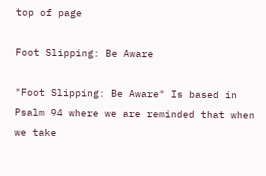top of page

Foot Slipping: Be Aware

"Foot Slipping: Be Aware" Is based in Psalm 94 where we are reminded that when we take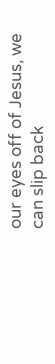our eyes off of Jesus, we can slip back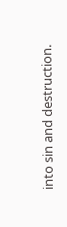into sin and destruction.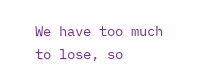We have too much to lose, so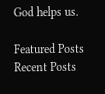God helps us.

Featured Posts
Recent Posts